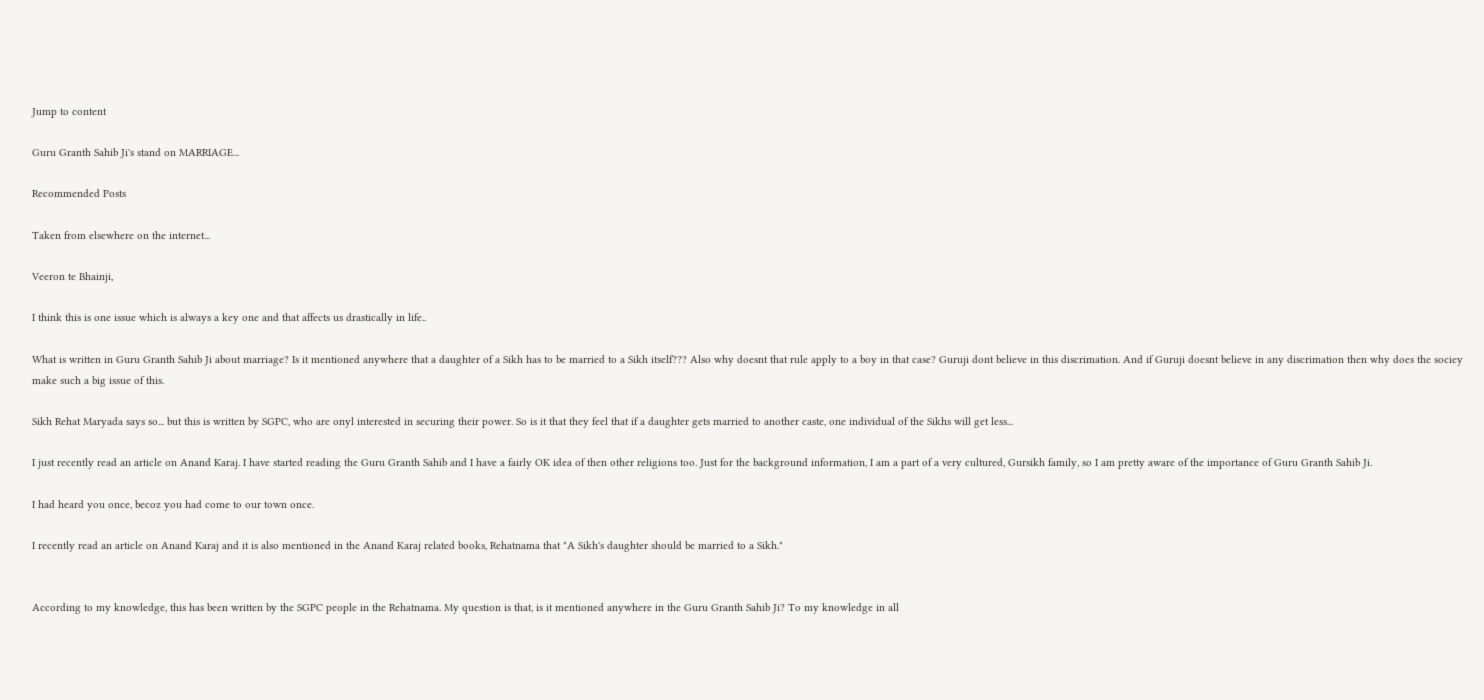Jump to content

Guru Granth Sahib Ji's stand on MARRIAGE...

Recommended Posts

Taken from elsewhere on the internet...

Veeron te Bhainji,

I think this is one issue which is always a key one and that affects us drastically in life..

What is written in Guru Granth Sahib Ji about marriage? Is it mentioned anywhere that a daughter of a Sikh has to be married to a Sikh itself??? Also why doesnt that rule apply to a boy in that case? Guruji dont believe in this discrimation. And if Guruji doesnt believe in any discrimation then why does the sociey make such a big issue of this.

Sikh Rehat Maryada says so... but this is written by SGPC, who are onyl interested in securing their power. So is it that they feel that if a daughter gets married to another caste, one individual of the Sikhs will get less...

I just recently read an article on Anand Karaj. I have started reading the Guru Granth Sahib and I have a fairly OK idea of then other religions too. Just for the background information, I am a part of a very cultured, Gursikh family, so I am pretty aware of the importance of Guru Granth Sahib Ji.

I had heard you once, becoz you had come to our town once.

I recently read an article on Anand Karaj and it is also mentioned in the Anand Karaj related books, Rehatnama that "A Sikh's daughter should be married to a Sikh."


According to my knowledge, this has been written by the SGPC people in the Rehatnama. My question is that, is it mentioned anywhere in the Guru Granth Sahib Ji? To my knowledge in all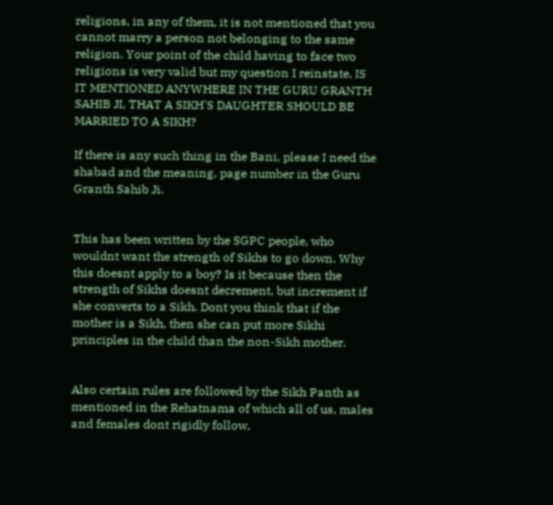religions, in any of them, it is not mentioned that you cannot marry a person not belonging to the same religion. Your point of the child having to face two religions is very valid but my question I reinstate, IS IT MENTIONED ANYWHERE IN THE GURU GRANTH SAHIB JI, THAT A SIKH'S DAUGHTER SHOULD BE MARRIED TO A SIKH?

If there is any such thing in the Bani, please I need the shabad and the meaning, page number in the Guru Granth Sahib Ji.


This has been written by the SGPC people, who wouldnt want the strength of Sikhs to go down. Why this doesnt apply to a boy? Is it because then the strength of Sikhs doesnt decrement, but increment if she converts to a Sikh. Dont you think that if the mother is a Sikh, then she can put more Sikhi principles in the child than the non-Sikh mother.


Also certain rules are followed by the Sikh Panth as mentioned in the Rehatnama of which all of us, males and females dont rigidly follow,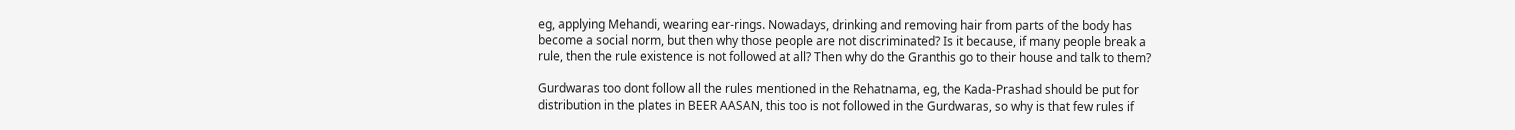eg, applying Mehandi, wearing ear-rings. Nowadays, drinking and removing hair from parts of the body has become a social norm, but then why those people are not discriminated? Is it because, if many people break a rule, then the rule existence is not followed at all? Then why do the Granthis go to their house and talk to them?

Gurdwaras too dont follow all the rules mentioned in the Rehatnama, eg, the Kada-Prashad should be put for distribution in the plates in BEER AASAN, this too is not followed in the Gurdwaras, so why is that few rules if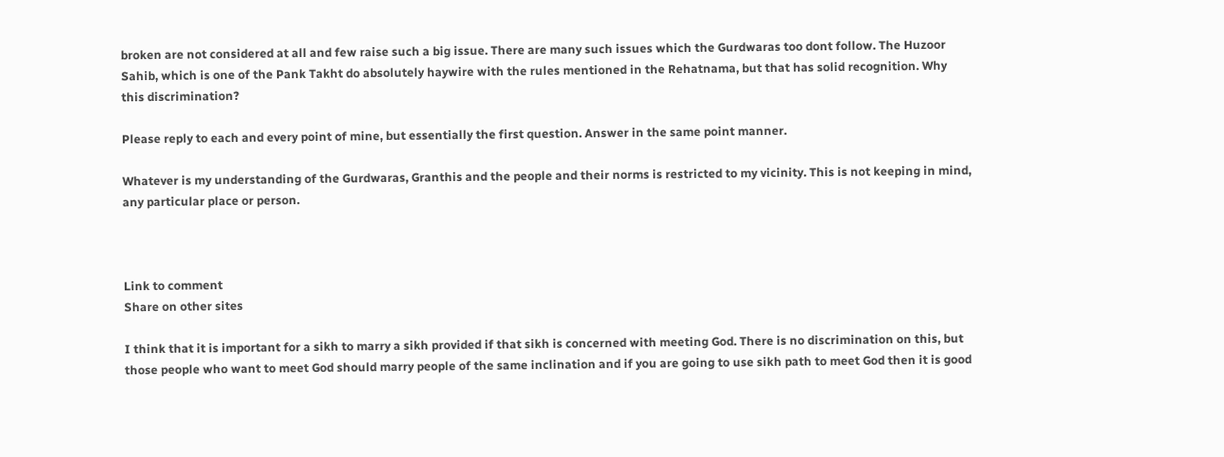broken are not considered at all and few raise such a big issue. There are many such issues which the Gurdwaras too dont follow. The Huzoor Sahib, which is one of the Pank Takht do absolutely haywire with the rules mentioned in the Rehatnama, but that has solid recognition. Why this discrimination?

Please reply to each and every point of mine, but essentially the first question. Answer in the same point manner.

Whatever is my understanding of the Gurdwaras, Granthis and the people and their norms is restricted to my vicinity. This is not keeping in mind, any particular place or person.



Link to comment
Share on other sites

I think that it is important for a sikh to marry a sikh provided if that sikh is concerned with meeting God. There is no discrimination on this, but those people who want to meet God should marry people of the same inclination and if you are going to use sikh path to meet God then it is good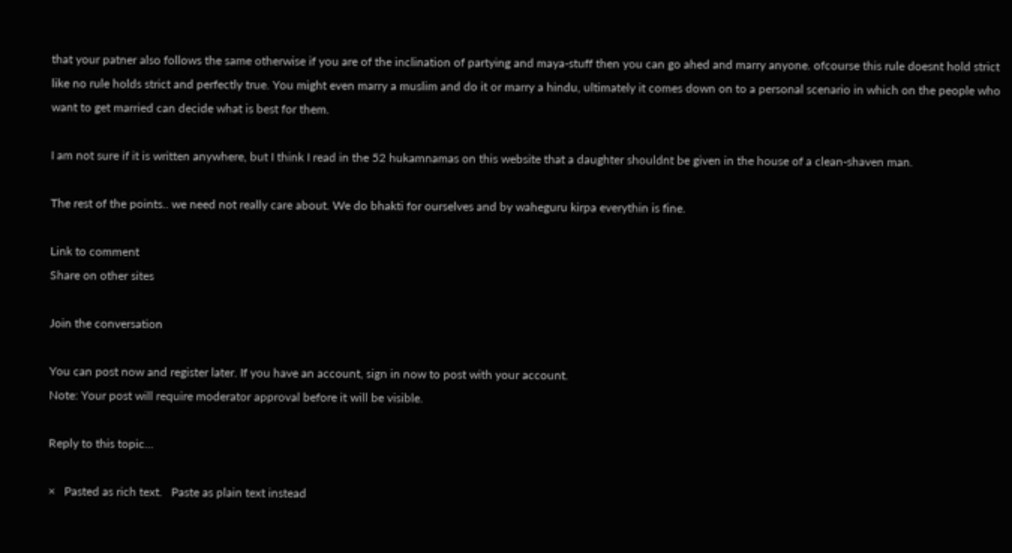that your patner also follows the same otherwise if you are of the inclination of partying and maya-stuff then you can go ahed and marry anyone. ofcourse this rule doesnt hold strict like no rule holds strict and perfectly true. You might even marry a muslim and do it or marry a hindu, ultimately it comes down on to a personal scenario in which on the people who want to get married can decide what is best for them.

I am not sure if it is written anywhere, but I think I read in the 52 hukamnamas on this website that a daughter shouldnt be given in the house of a clean-shaven man.

The rest of the points.. we need not really care about. We do bhakti for ourselves and by waheguru kirpa everythin is fine.

Link to comment
Share on other sites

Join the conversation

You can post now and register later. If you have an account, sign in now to post with your account.
Note: Your post will require moderator approval before it will be visible.

Reply to this topic...

×   Pasted as rich text.   Paste as plain text instead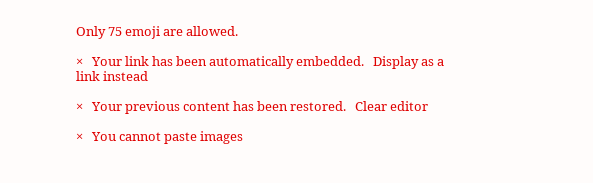Only 75 emoji are allowed.

×   Your link has been automatically embedded.   Display as a link instead

×   Your previous content has been restored.   Clear editor

×   You cannot paste images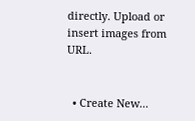directly. Upload or insert images from URL.


  • Create New...